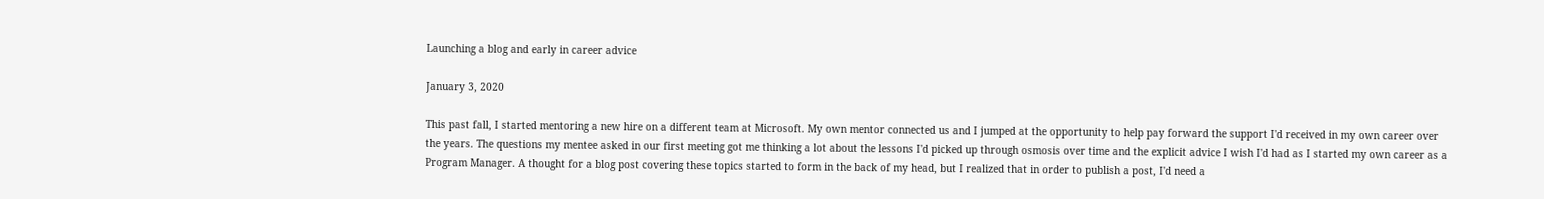Launching a blog and early in career advice

January 3, 2020

This past fall, I started mentoring a new hire on a different team at Microsoft. My own mentor connected us and I jumped at the opportunity to help pay forward the support I'd received in my own career over the years. The questions my mentee asked in our first meeting got me thinking a lot about the lessons I'd picked up through osmosis over time and the explicit advice I wish I'd had as I started my own career as a Program Manager. A thought for a blog post covering these topics started to form in the back of my head, but I realized that in order to publish a post, I'd need a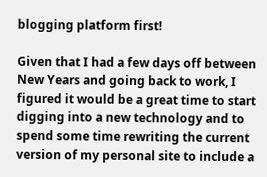blogging platform first!

Given that I had a few days off between New Years and going back to work, I figured it would be a great time to start digging into a new technology and to spend some time rewriting the current version of my personal site to include a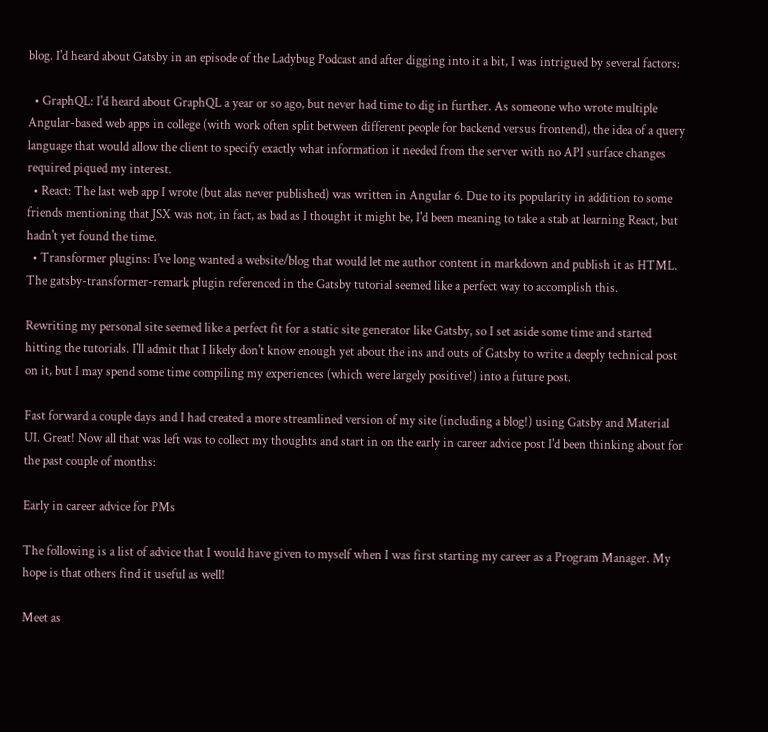blog. I'd heard about Gatsby in an episode of the Ladybug Podcast and after digging into it a bit, I was intrigued by several factors:

  • GraphQL: I'd heard about GraphQL a year or so ago, but never had time to dig in further. As someone who wrote multiple Angular-based web apps in college (with work often split between different people for backend versus frontend), the idea of a query language that would allow the client to specify exactly what information it needed from the server with no API surface changes required piqued my interest.
  • React: The last web app I wrote (but alas never published) was written in Angular 6. Due to its popularity in addition to some friends mentioning that JSX was not, in fact, as bad as I thought it might be, I'd been meaning to take a stab at learning React, but hadn't yet found the time.
  • Transformer plugins: I've long wanted a website/blog that would let me author content in markdown and publish it as HTML. The gatsby-transformer-remark plugin referenced in the Gatsby tutorial seemed like a perfect way to accomplish this.

Rewriting my personal site seemed like a perfect fit for a static site generator like Gatsby, so I set aside some time and started hitting the tutorials. I'll admit that I likely don't know enough yet about the ins and outs of Gatsby to write a deeply technical post on it, but I may spend some time compiling my experiences (which were largely positive!) into a future post.

Fast forward a couple days and I had created a more streamlined version of my site (including a blog!) using Gatsby and Material UI. Great! Now all that was left was to collect my thoughts and start in on the early in career advice post I'd been thinking about for the past couple of months:

Early in career advice for PMs

The following is a list of advice that I would have given to myself when I was first starting my career as a Program Manager. My hope is that others find it useful as well!

Meet as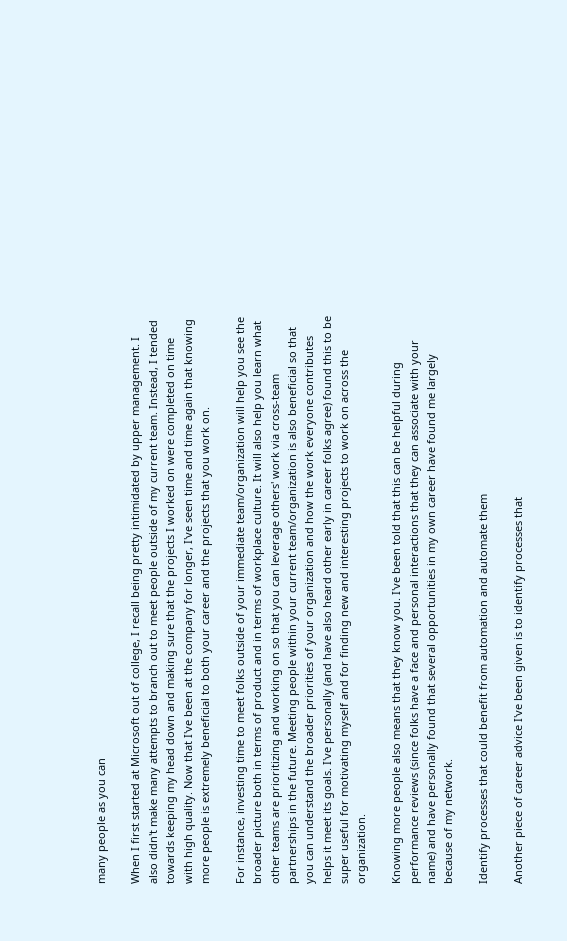many people as you can

When I first started at Microsoft out of college, I recall being pretty intimidated by upper management. I also didn't make many attempts to branch out to meet people outside of my current team. Instead, I tended towards keeping my head down and making sure that the projects I worked on were completed on time with high quality. Now that I've been at the company for longer, I've seen time and time again that knowing more people is extremely beneficial to both your career and the projects that you work on.

For instance, investing time to meet folks outside of your immediate team/organization will help you see the broader picture both in terms of product and in terms of workplace culture. It will also help you learn what other teams are prioritizing and working on so that you can leverage others' work via cross-team partnerships in the future. Meeting people within your current team/organization is also beneficial so that you can understand the broader priorities of your organization and how the work everyone contributes helps it meet its goals. I've personally (and have also heard other early in career folks agree) found this to be super useful for motivating myself and for finding new and interesting projects to work on across the organization.

Knowing more people also means that they know you. I've been told that this can be helpful during performance reviews (since folks have a face and personal interactions that they can associate with your name) and have personally found that several opportunities in my own career have found me largely because of my network.

Identify processes that could benefit from automation and automate them

Another piece of career advice I've been given is to identify processes that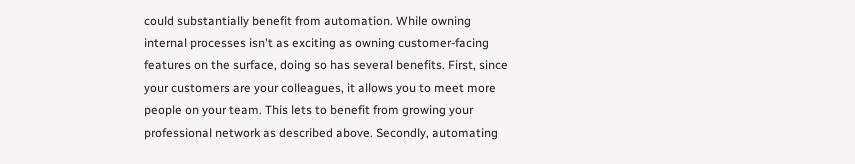could substantially benefit from automation. While owning internal processes isn't as exciting as owning customer-facing features on the surface, doing so has several benefits. First, since your customers are your colleagues, it allows you to meet more people on your team. This lets to benefit from growing your professional network as described above. Secondly, automating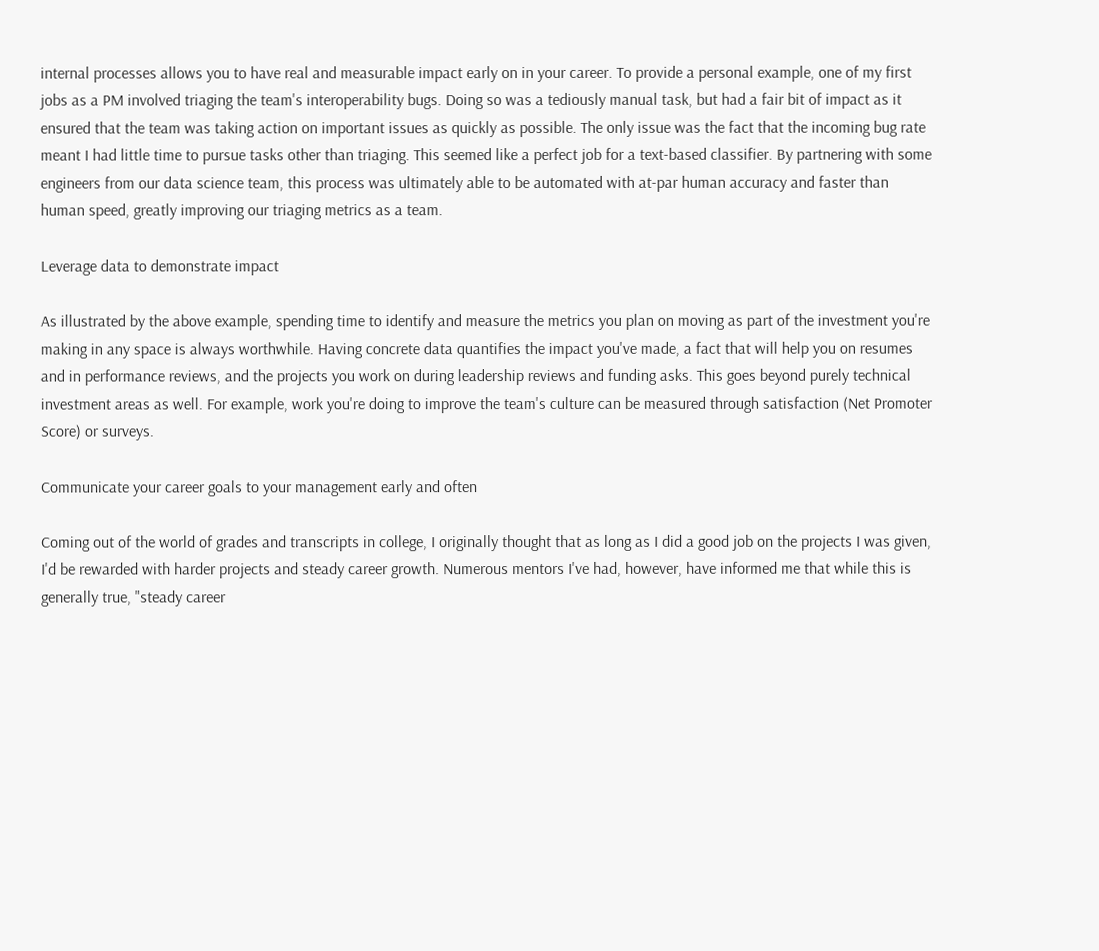internal processes allows you to have real and measurable impact early on in your career. To provide a personal example, one of my first jobs as a PM involved triaging the team's interoperability bugs. Doing so was a tediously manual task, but had a fair bit of impact as it ensured that the team was taking action on important issues as quickly as possible. The only issue was the fact that the incoming bug rate meant I had little time to pursue tasks other than triaging. This seemed like a perfect job for a text-based classifier. By partnering with some engineers from our data science team, this process was ultimately able to be automated with at-par human accuracy and faster than human speed, greatly improving our triaging metrics as a team.

Leverage data to demonstrate impact

As illustrated by the above example, spending time to identify and measure the metrics you plan on moving as part of the investment you're making in any space is always worthwhile. Having concrete data quantifies the impact you've made, a fact that will help you on resumes and in performance reviews, and the projects you work on during leadership reviews and funding asks. This goes beyond purely technical investment areas as well. For example, work you're doing to improve the team's culture can be measured through satisfaction (Net Promoter Score) or surveys.

Communicate your career goals to your management early and often

Coming out of the world of grades and transcripts in college, I originally thought that as long as I did a good job on the projects I was given, I'd be rewarded with harder projects and steady career growth. Numerous mentors I've had, however, have informed me that while this is generally true, "steady career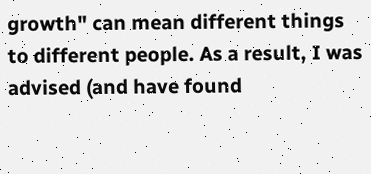growth" can mean different things to different people. As a result, I was advised (and have found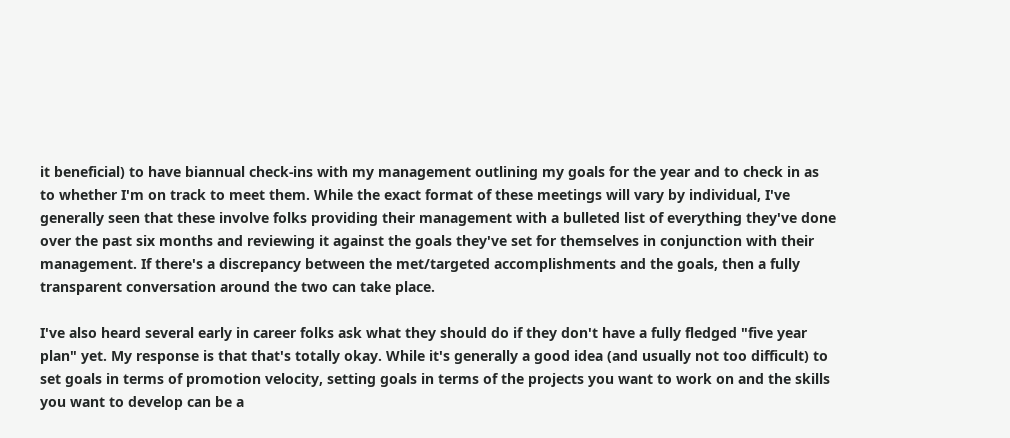it beneficial) to have biannual check-ins with my management outlining my goals for the year and to check in as to whether I'm on track to meet them. While the exact format of these meetings will vary by individual, I've generally seen that these involve folks providing their management with a bulleted list of everything they've done over the past six months and reviewing it against the goals they've set for themselves in conjunction with their management. If there's a discrepancy between the met/targeted accomplishments and the goals, then a fully transparent conversation around the two can take place.

I've also heard several early in career folks ask what they should do if they don't have a fully fledged "five year plan" yet. My response is that that's totally okay. While it's generally a good idea (and usually not too difficult) to set goals in terms of promotion velocity, setting goals in terms of the projects you want to work on and the skills you want to develop can be a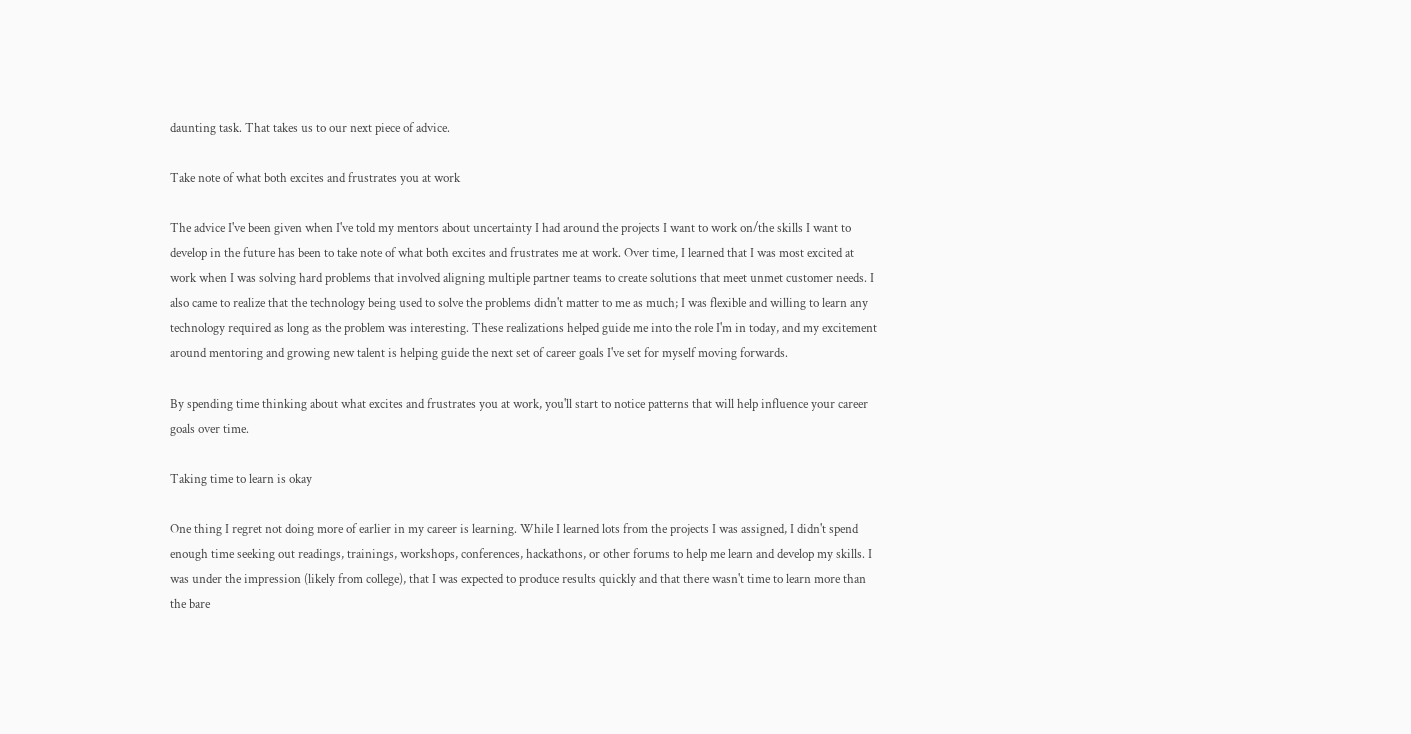daunting task. That takes us to our next piece of advice.

Take note of what both excites and frustrates you at work

The advice I've been given when I've told my mentors about uncertainty I had around the projects I want to work on/the skills I want to develop in the future has been to take note of what both excites and frustrates me at work. Over time, I learned that I was most excited at work when I was solving hard problems that involved aligning multiple partner teams to create solutions that meet unmet customer needs. I also came to realize that the technology being used to solve the problems didn't matter to me as much; I was flexible and willing to learn any technology required as long as the problem was interesting. These realizations helped guide me into the role I'm in today, and my excitement around mentoring and growing new talent is helping guide the next set of career goals I've set for myself moving forwards.

By spending time thinking about what excites and frustrates you at work, you'll start to notice patterns that will help influence your career goals over time.

Taking time to learn is okay

One thing I regret not doing more of earlier in my career is learning. While I learned lots from the projects I was assigned, I didn't spend enough time seeking out readings, trainings, workshops, conferences, hackathons, or other forums to help me learn and develop my skills. I was under the impression (likely from college), that I was expected to produce results quickly and that there wasn't time to learn more than the bare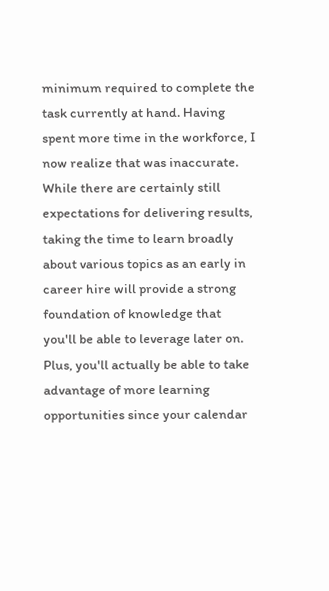minimum required to complete the task currently at hand. Having spent more time in the workforce, I now realize that was inaccurate. While there are certainly still expectations for delivering results, taking the time to learn broadly about various topics as an early in career hire will provide a strong foundation of knowledge that you'll be able to leverage later on. Plus, you'll actually be able to take advantage of more learning opportunities since your calendar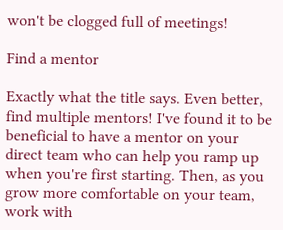won't be clogged full of meetings!

Find a mentor

Exactly what the title says. Even better, find multiple mentors! I've found it to be beneficial to have a mentor on your direct team who can help you ramp up when you're first starting. Then, as you grow more comfortable on your team, work with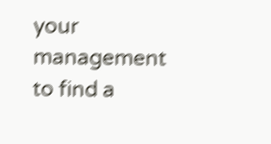your management to find a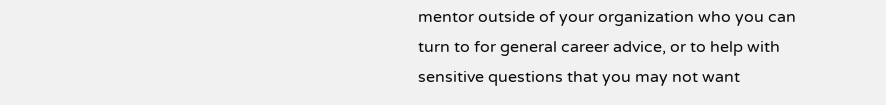mentor outside of your organization who you can turn to for general career advice, or to help with sensitive questions that you may not want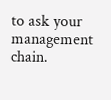to ask your management chain.